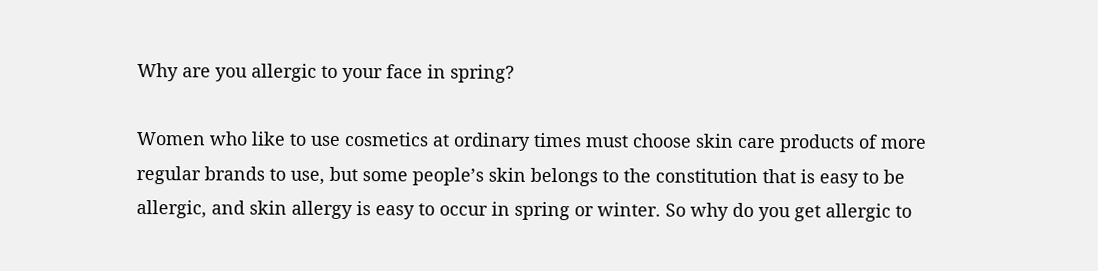Why are you allergic to your face in spring?

Women who like to use cosmetics at ordinary times must choose skin care products of more regular brands to use, but some people’s skin belongs to the constitution that is easy to be allergic, and skin allergy is easy to occur in spring or winter. So why do you get allergic to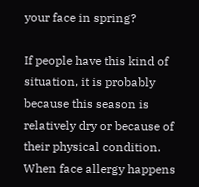your face in spring?

If people have this kind of situation, it is probably because this season is relatively dry or because of their physical condition. When face allergy happens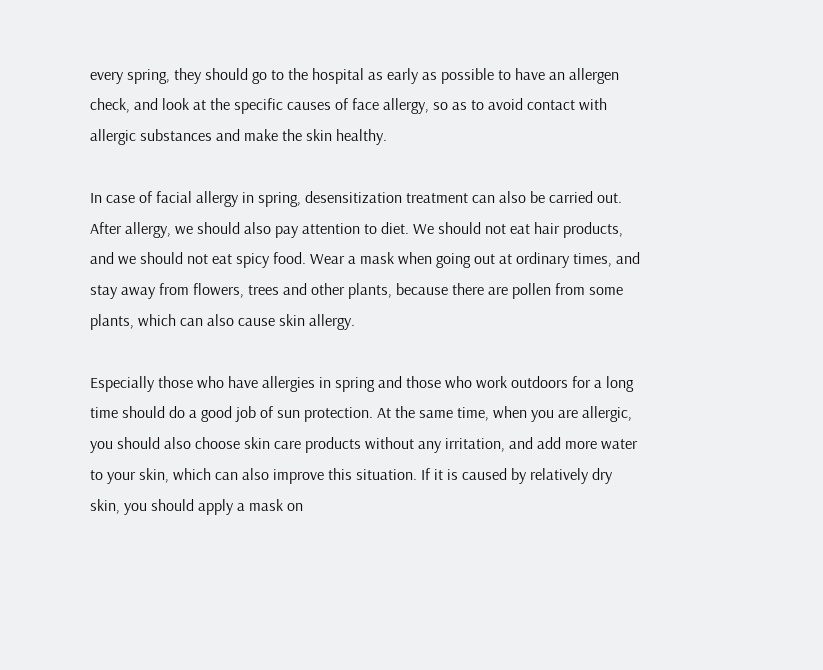every spring, they should go to the hospital as early as possible to have an allergen check, and look at the specific causes of face allergy, so as to avoid contact with allergic substances and make the skin healthy.

In case of facial allergy in spring, desensitization treatment can also be carried out. After allergy, we should also pay attention to diet. We should not eat hair products, and we should not eat spicy food. Wear a mask when going out at ordinary times, and stay away from flowers, trees and other plants, because there are pollen from some plants, which can also cause skin allergy.

Especially those who have allergies in spring and those who work outdoors for a long time should do a good job of sun protection. At the same time, when you are allergic, you should also choose skin care products without any irritation, and add more water to your skin, which can also improve this situation. If it is caused by relatively dry skin, you should apply a mask on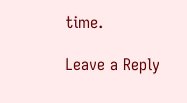time.

Leave a Reply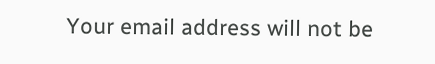Your email address will not be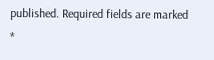published. Required fields are marked *